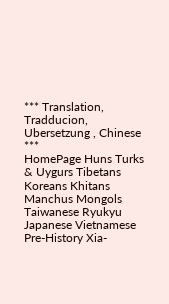*** Translation, Tradducion, Ubersetzung , Chinese ***
HomePage Huns Turks & Uygurs Tibetans Koreans Khitans Manchus Mongols Taiwanese Ryukyu Japanese Vietnamese
Pre-History Xia-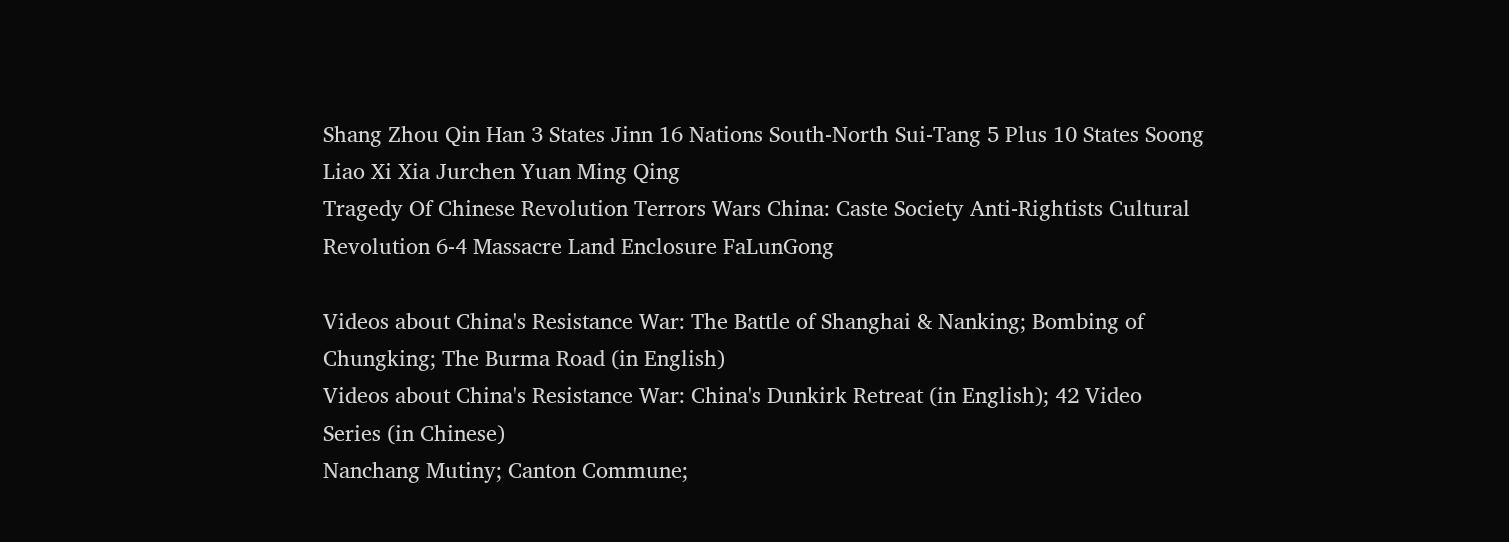Shang Zhou Qin Han 3 States Jinn 16 Nations South-North Sui-Tang 5 Plus 10 States Soong Liao Xi Xia Jurchen Yuan Ming Qing
Tragedy Of Chinese Revolution Terrors Wars China: Caste Society Anti-Rightists Cultural Revolution 6-4 Massacre Land Enclosure FaLunGong

Videos about China's Resistance War: The Battle of Shanghai & Nanking; Bombing of Chungking; The Burma Road (in English)
Videos about China's Resistance War: China's Dunkirk Retreat (in English); 42 Video Series (in Chinese)
Nanchang Mutiny; Canton Commune;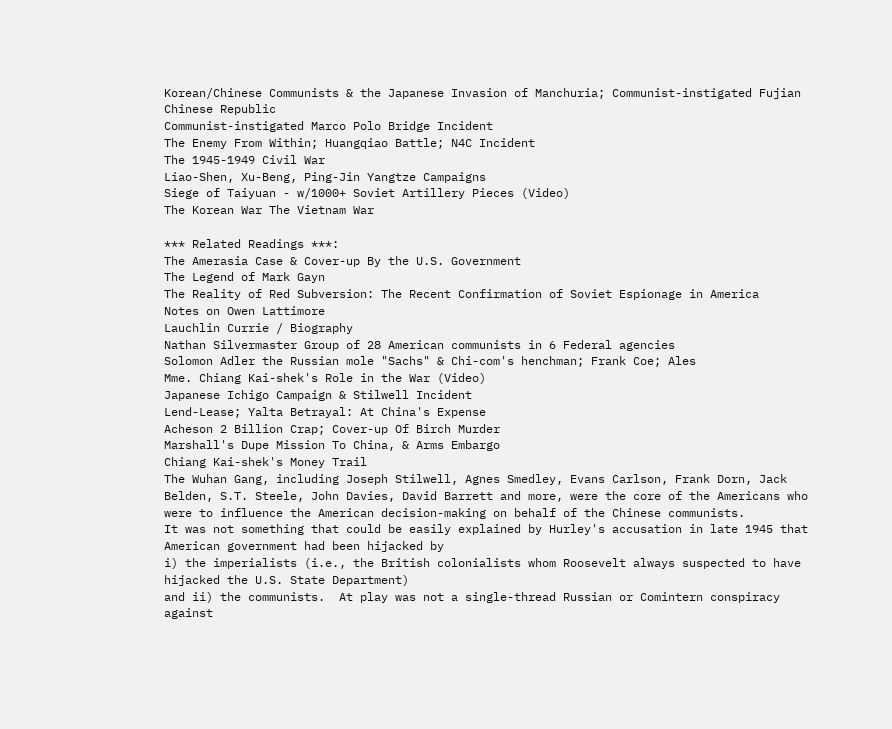Korean/Chinese Communists & the Japanese Invasion of Manchuria; Communist-instigated Fujian Chinese Republic
Communist-instigated Marco Polo Bridge Incident
The Enemy From Within; Huangqiao Battle; N4C Incident
The 1945-1949 Civil War
Liao-Shen, Xu-Beng, Ping-Jin Yangtze Campaigns
Siege of Taiyuan - w/1000+ Soviet Artillery Pieces (Video)
The Korean War The Vietnam War

*** Related Readings ***:
The Amerasia Case & Cover-up By the U.S. Government
The Legend of Mark Gayn
The Reality of Red Subversion: The Recent Confirmation of Soviet Espionage in America
Notes on Owen Lattimore
Lauchlin Currie / Biography
Nathan Silvermaster Group of 28 American communists in 6 Federal agencies
Solomon Adler the Russian mole "Sachs" & Chi-com's henchman; Frank Coe; Ales
Mme. Chiang Kai-shek's Role in the War (Video)
Japanese Ichigo Campaign & Stilwell Incident
Lend-Lease; Yalta Betrayal: At China's Expense
Acheson 2 Billion Crap; Cover-up Of Birch Murder
Marshall's Dupe Mission To China, & Arms Embargo
Chiang Kai-shek's Money Trail
The Wuhan Gang, including Joseph Stilwell, Agnes Smedley, Evans Carlson, Frank Dorn, Jack Belden, S.T. Steele, John Davies, David Barrett and more, were the core of the Americans who were to influence the American decision-making on behalf of the Chinese communists.
It was not something that could be easily explained by Hurley's accusation in late 1945 that American government had been hijacked by
i) the imperialists (i.e., the British colonialists whom Roosevelt always suspected to have hijacked the U.S. State Department)
and ii) the communists.  At play was not a single-thread Russian or Comintern conspiracy against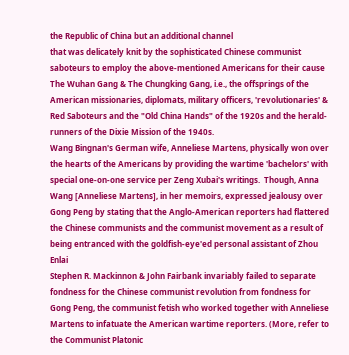the Republic of China but an additional channel
that was delicately knit by the sophisticated Chinese communist saboteurs to employ the above-mentioned Americans for their cause The Wuhan Gang & The Chungking Gang, i.e., the offsprings of the American missionaries, diplomats, military officers, 'revolutionaries' & Red Saboteurs and the "Old China Hands" of the 1920s and the herald-runners of the Dixie Mission of the 1940s.
Wang Bingnan's German wife, Anneliese Martens, physically won over the hearts of the Americans by providing the wartime 'bachelors' with special one-on-one service per Zeng Xubai's writings.  Though, Anna Wang [Anneliese Martens], in her memoirs, expressed jealousy over Gong Peng by stating that the Anglo-American reporters had flattered the Chinese communists and the communist movement as a result of being entranced with the goldfish-eye'ed personal assistant of Zhou Enlai
Stephen R. Mackinnon & John Fairbank invariably failed to separate fondness for the Chinese communist revolution from fondness for Gong Peng, the communist fetish who worked together with Anneliese Martens to infatuate the American wartime reporters. (More, refer to the Communist Platonic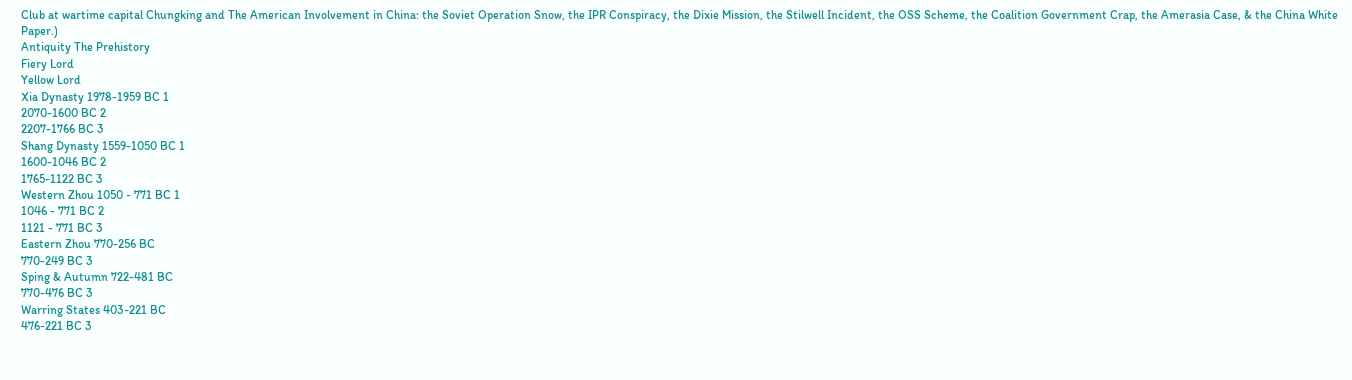Club at wartime capital Chungking and The American Involvement in China: the Soviet Operation Snow, the IPR Conspiracy, the Dixie Mission, the Stilwell Incident, the OSS Scheme, the Coalition Government Crap, the Amerasia Case, & the China White Paper.)
Antiquity The Prehistory
Fiery Lord
Yellow Lord
Xia Dynasty 1978-1959 BC 1
2070-1600 BC 2
2207-1766 BC 3
Shang Dynasty 1559-1050 BC 1
1600-1046 BC 2
1765-1122 BC 3
Western Zhou 1050 - 771 BC 1
1046 - 771 BC 2
1121 - 771 BC 3
Eastern Zhou 770-256 BC
770-249 BC 3
Sping & Autumn 722-481 BC
770-476 BC 3
Warring States 403-221 BC
476-221 BC 3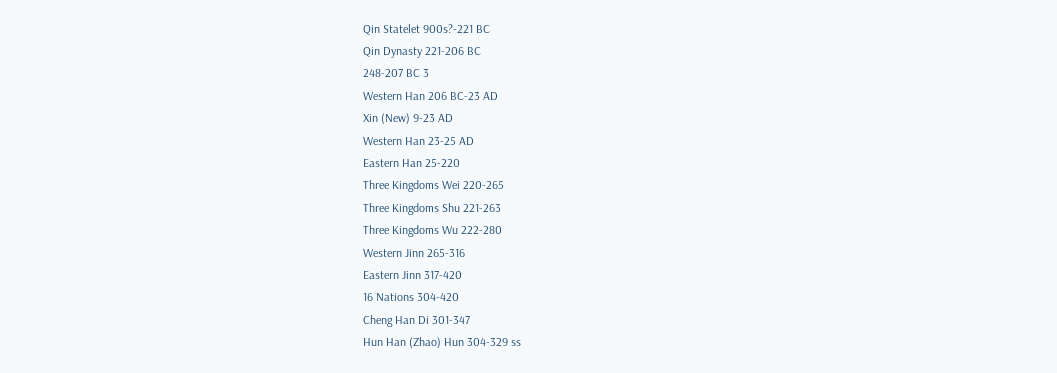Qin Statelet 900s?-221 BC
Qin Dynasty 221-206 BC
248-207 BC 3
Western Han 206 BC-23 AD
Xin (New) 9-23 AD
Western Han 23-25 AD
Eastern Han 25-220
Three Kingdoms Wei 220-265
Three Kingdoms Shu 221-263
Three Kingdoms Wu 222-280
Western Jinn 265-316
Eastern Jinn 317-420
16 Nations 304-420
Cheng Han Di 301-347
Hun Han (Zhao) Hun 304-329 ss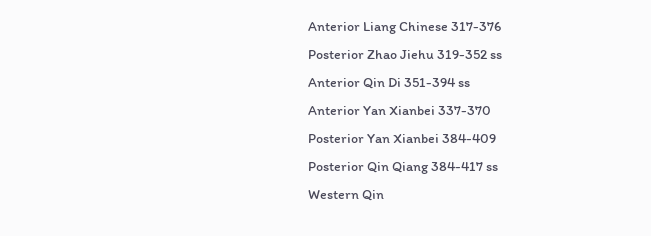Anterior Liang Chinese 317-376
Posterior Zhao Jiehu 319-352 ss
Anterior Qin Di 351-394 ss
Anterior Yan Xianbei 337-370
Posterior Yan Xianbei 384-409
Posterior Qin Qiang 384-417 ss
Western Qin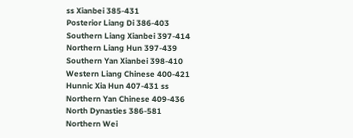ss Xianbei 385-431
Posterior Liang Di 386-403
Southern Liang Xianbei 397-414
Northern Liang Hun 397-439
Southern Yan Xianbei 398-410
Western Liang Chinese 400-421
Hunnic Xia Hun 407-431 ss
Northern Yan Chinese 409-436
North Dynasties 386-581
Northern Wei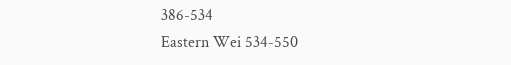386-534
Eastern Wei 534-550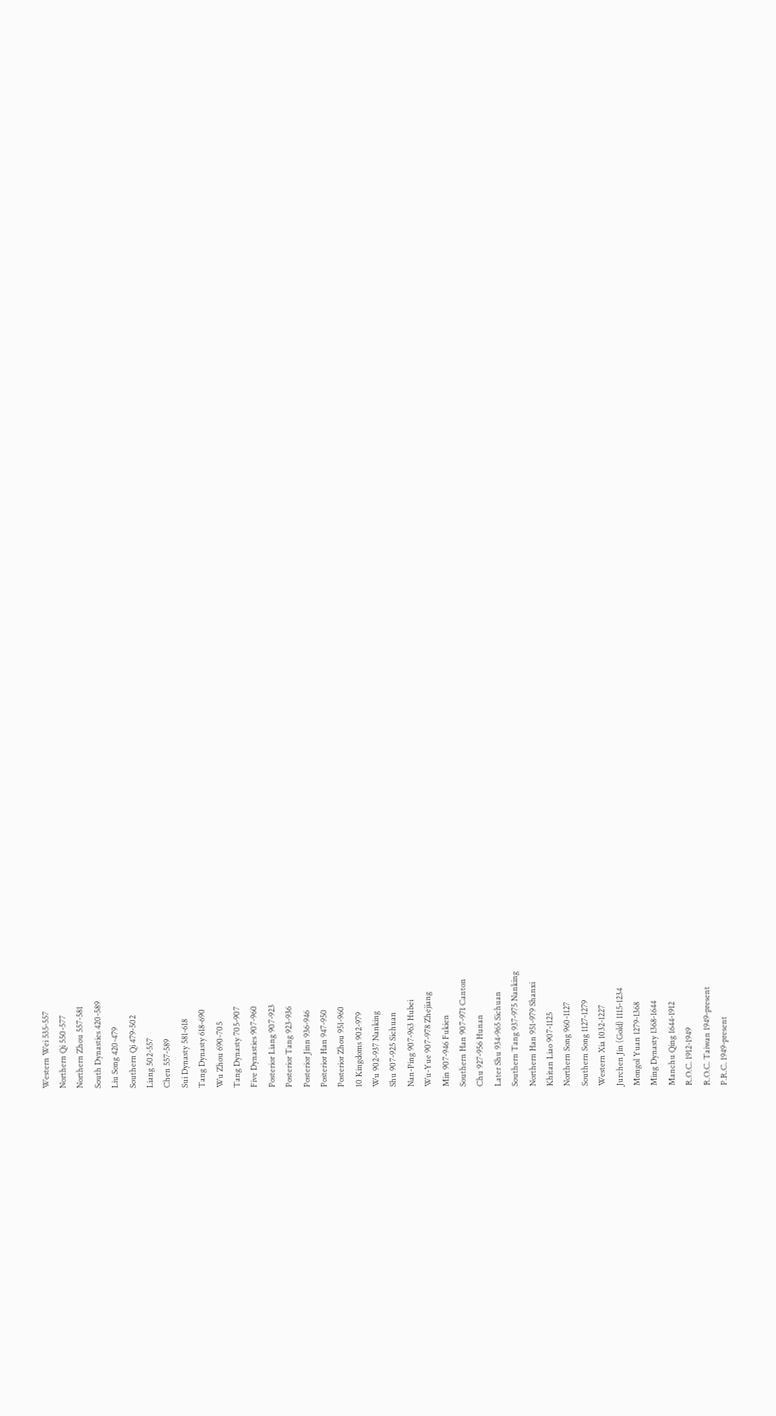Western Wei 535-557
Northern Qi 550-577
Northern Zhou 557-581
South Dynasties 420-589
Liu Song 420-479
Southern Qi 479-502
Liang 502-557
Chen 557-589
Sui Dynasty 581-618
Tang Dynasty 618-690
Wu Zhou 690-705
Tang Dynasty 705-907
Five Dynasties 907-960
Posterior Liang 907-923
Posterior Tang 923-936
Posterior Jinn 936-946
Posterior Han 947-950
Posterior Zhou 951-960
10 Kingdoms 902-979
Wu 902-937 Nanking
Shu 907-925 Sichuan
Nan-Ping 907-963 Hubei
Wu-Yue 907-978 Zhejiang
Min 907-946 Fukien
Southern Han 907-971 Canton
Chu 927-956 Hunan
Later Shu 934-965 Sichuan
Southern Tang 937-975 Nanking
Northern Han 951-979 Shanxi
Khitan Liao 907-1125
Northern Song 960-1127
Southern Song 1127-1279
Western Xia 1032-1227
Jurchen Jin (Gold) 1115-1234
Mongol Yuan 1279-1368
Ming Dynasty 1368-1644
Manchu Qing 1644-1912
R.O.C. 1912-1949
R.O.C. Taiwan 1949-present
P.R.C. 1949-present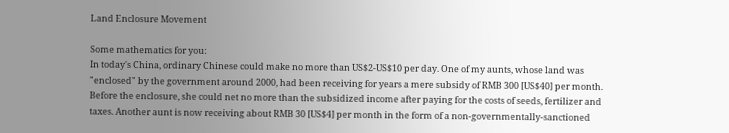Land Enclosure Movement

Some mathematics for you:
In today's China, ordinary Chinese could make no more than US$2-US$10 per day. One of my aunts, whose land was "enclosed" by the government around 2000, had been receiving for years a mere subsidy of RMB 300 [US$40] per month. Before the enclosure, she could net no more than the subsidized income after paying for the costs of seeds, fertilizer and taxes. Another aunt is now receiving about RMB 30 [US$4] per month in the form of a non-governmentally-sanctioned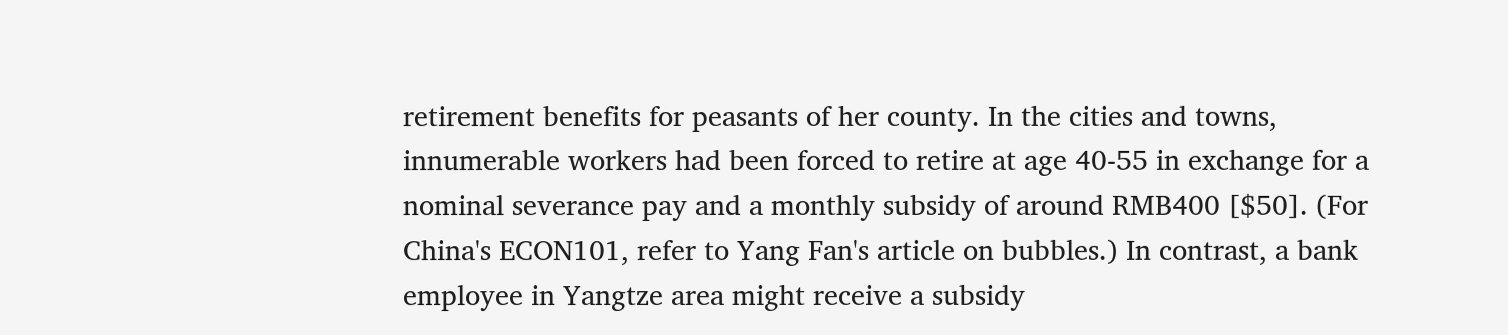retirement benefits for peasants of her county. In the cities and towns, innumerable workers had been forced to retire at age 40-55 in exchange for a nominal severance pay and a monthly subsidy of around RMB400 [$50]. (For China's ECON101, refer to Yang Fan's article on bubbles.) In contrast, a bank employee in Yangtze area might receive a subsidy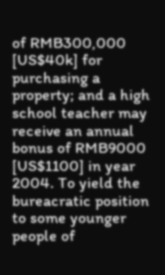of RMB300,000 [US$40k] for purchasing a property; and a high school teacher may receive an annual bonus of RMB9000 [US$1100] in year 2004. To yield the bureacratic position to some younger people of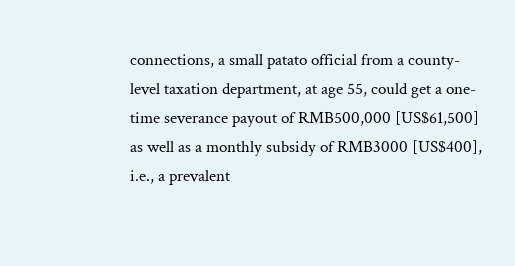connections, a small patato official from a county-level taxation department, at age 55, could get a one-time severance payout of RMB500,000 [US$61,500] as well as a monthly subsidy of RMB3000 [US$400], i.e., a prevalent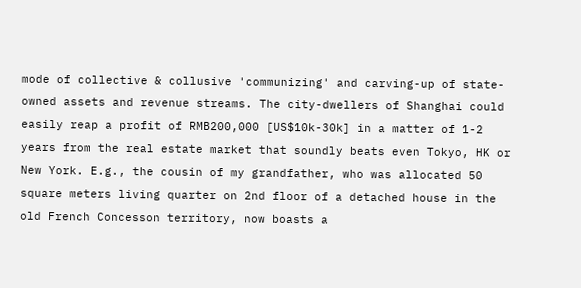mode of collective & collusive 'communizing' and carving-up of state-owned assets and revenue streams. The city-dwellers of Shanghai could easily reap a profit of RMB200,000 [US$10k-30k] in a matter of 1-2 years from the real estate market that soundly beats even Tokyo, HK or New York. E.g., the cousin of my grandfather, who was allocated 50 square meters living quarter on 2nd floor of a detached house in the old French Concesson territory, now boasts a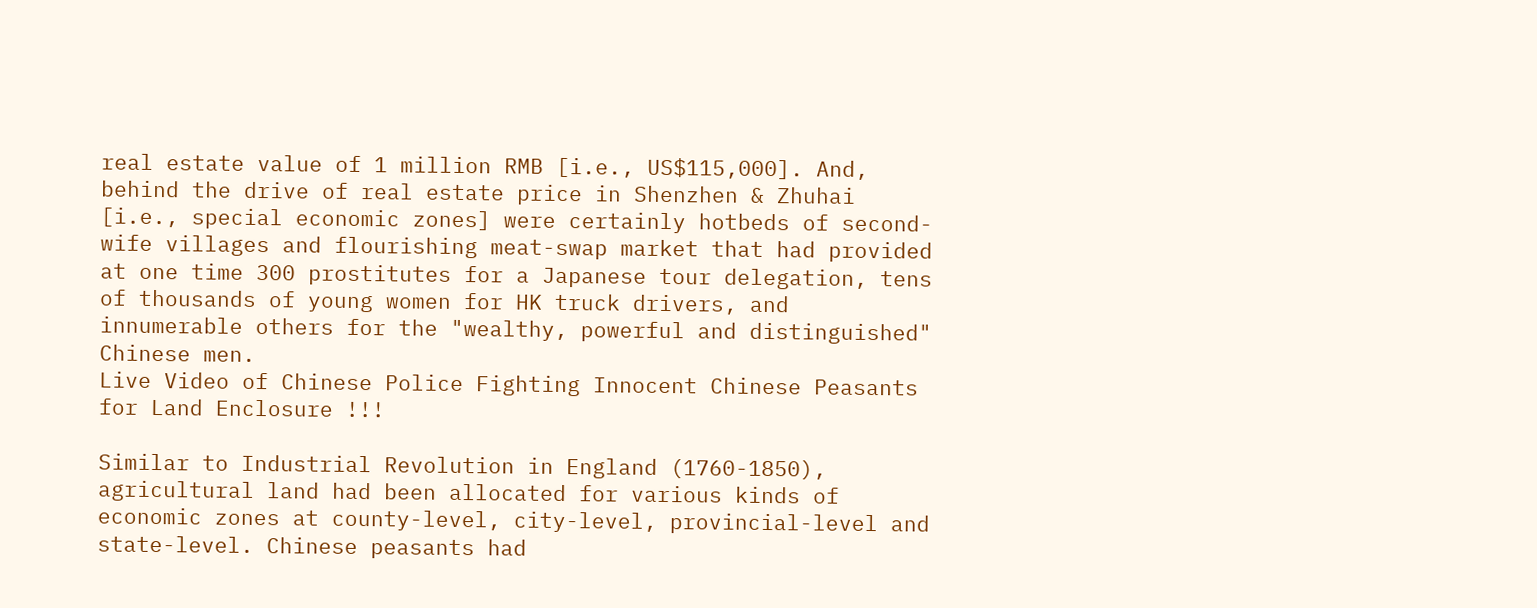real estate value of 1 million RMB [i.e., US$115,000]. And, behind the drive of real estate price in Shenzhen & Zhuhai [i.e., special economic zones] were certainly hotbeds of second-wife villages and flourishing meat-swap market that had provided at one time 300 prostitutes for a Japanese tour delegation, tens of thousands of young women for HK truck drivers, and innumerable others for the "wealthy, powerful and distinguished" Chinese men.
Live Video of Chinese Police Fighting Innocent Chinese Peasants for Land Enclosure !!!

Similar to Industrial Revolution in England (1760-1850), agricultural land had been allocated for various kinds of economic zones at county-level, city-level, provincial-level and state-level. Chinese peasants had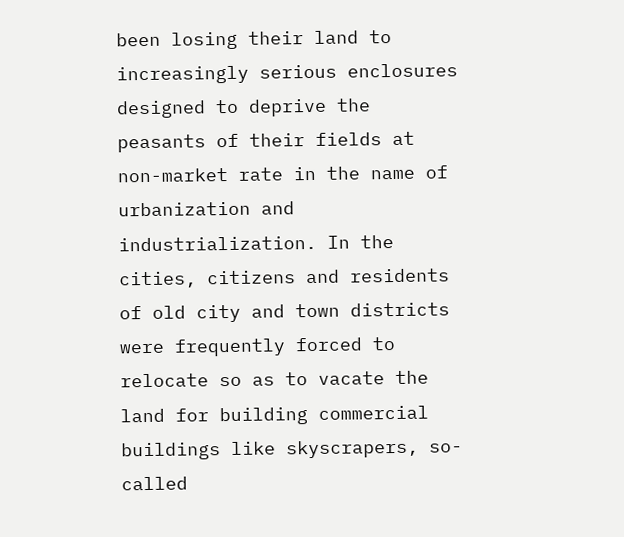been losing their land to increasingly serious enclosures designed to deprive the peasants of their fields at non-market rate in the name of urbanization and industrialization. In the cities, citizens and residents of old city and town districts were frequently forced to relocate so as to vacate the land for building commercial buildings like skyscrapers, so-called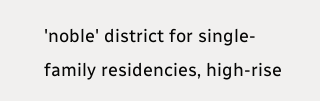'noble' district for single-family residencies, high-rise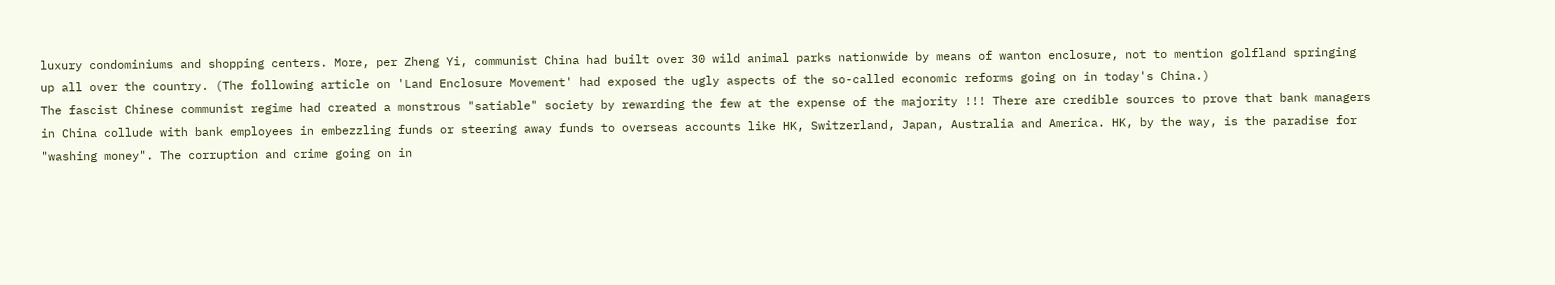luxury condominiums and shopping centers. More, per Zheng Yi, communist China had built over 30 wild animal parks nationwide by means of wanton enclosure, not to mention golfland springing up all over the country. (The following article on 'Land Enclosure Movement' had exposed the ugly aspects of the so-called economic reforms going on in today's China.)
The fascist Chinese communist regime had created a monstrous "satiable" society by rewarding the few at the expense of the majority !!! There are credible sources to prove that bank managers in China collude with bank employees in embezzling funds or steering away funds to overseas accounts like HK, Switzerland, Japan, Australia and America. HK, by the way, is the paradise for "washing money". The corruption and crime going on in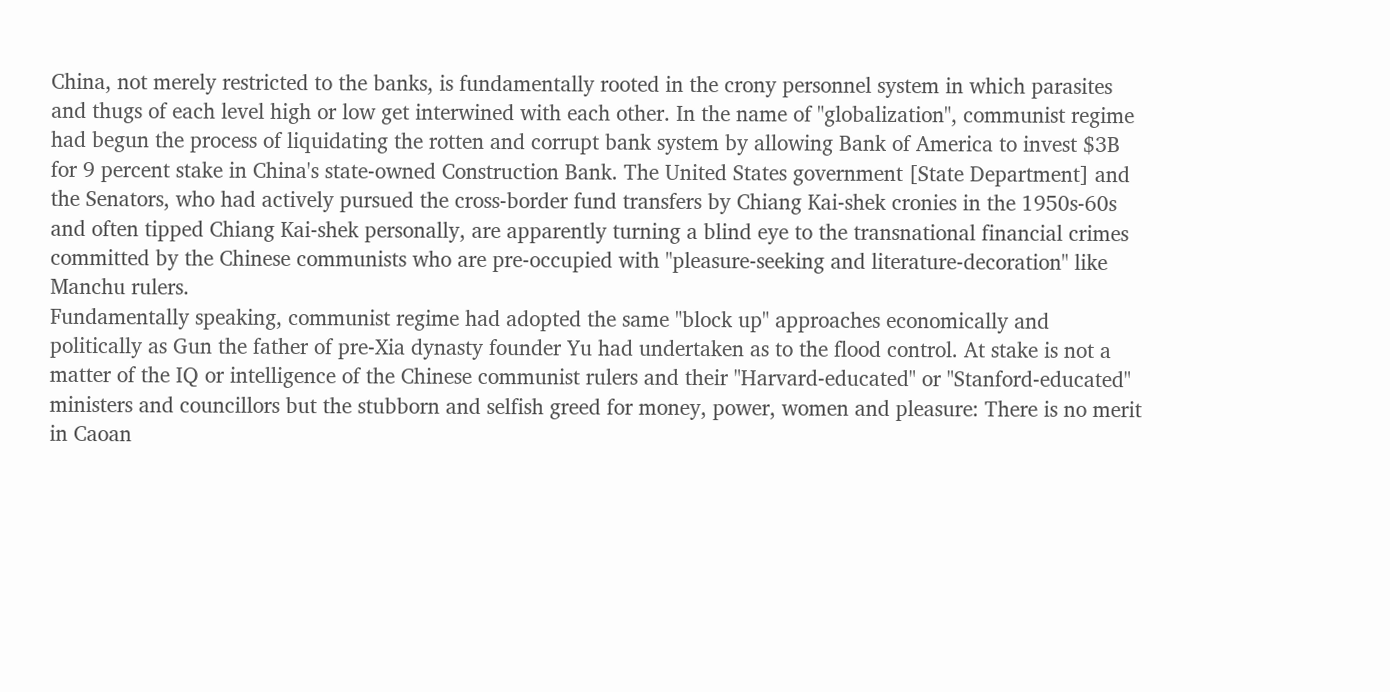China, not merely restricted to the banks, is fundamentally rooted in the crony personnel system in which parasites and thugs of each level high or low get interwined with each other. In the name of "globalization", communist regime had begun the process of liquidating the rotten and corrupt bank system by allowing Bank of America to invest $3B for 9 percent stake in China's state-owned Construction Bank. The United States government [State Department] and the Senators, who had actively pursued the cross-border fund transfers by Chiang Kai-shek cronies in the 1950s-60s and often tipped Chiang Kai-shek personally, are apparently turning a blind eye to the transnational financial crimes committed by the Chinese communists who are pre-occupied with "pleasure-seeking and literature-decoration" like Manchu rulers.
Fundamentally speaking, communist regime had adopted the same "block up" approaches economically and politically as Gun the father of pre-Xia dynasty founder Yu had undertaken as to the flood control. At stake is not a matter of the IQ or intelligence of the Chinese communist rulers and their "Harvard-educated" or "Stanford-educated" ministers and councillors but the stubborn and selfish greed for money, power, women and pleasure: There is no merit in Caoan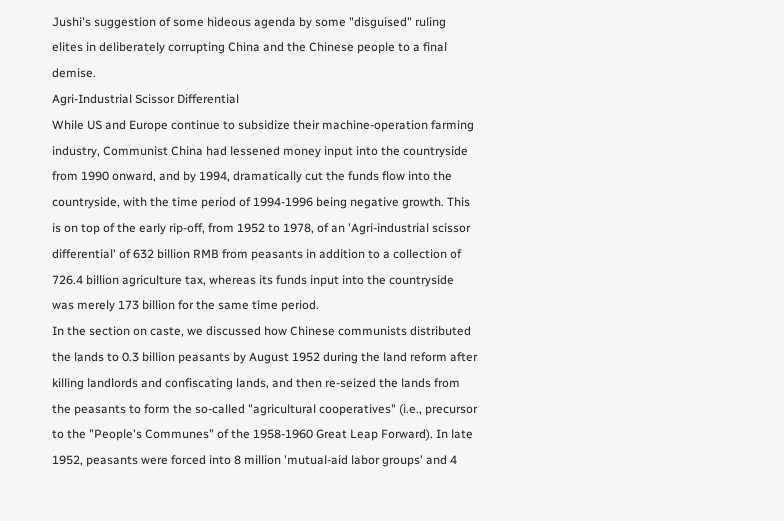Jushi's suggestion of some hideous agenda by some "disguised" ruling elites in deliberately corrupting China and the Chinese people to a final demise.
Agri-Industrial Scissor Differential
While US and Europe continue to subsidize their machine-operation farming industry, Communist China had lessened money input into the countryside from 1990 onward, and by 1994, dramatically cut the funds flow into the countryside, with the time period of 1994-1996 being negative growth. This is on top of the early rip-off, from 1952 to 1978, of an 'Agri-industrial scissor differential' of 632 billion RMB from peasants in addition to a collection of 726.4 billion agriculture tax, whereas its funds input into the countryside was merely 173 billion for the same time period.
In the section on caste, we discussed how Chinese communists distributed the lands to 0.3 billion peasants by August 1952 during the land reform after killing landlords and confiscating lands, and then re-seized the lands from the peasants to form the so-called "agricultural cooperatives" (i.e., precursor to the "People's Communes" of the 1958-1960 Great Leap Forward). In late 1952, peasants were forced into 8 million 'mutual-aid labor groups' and 4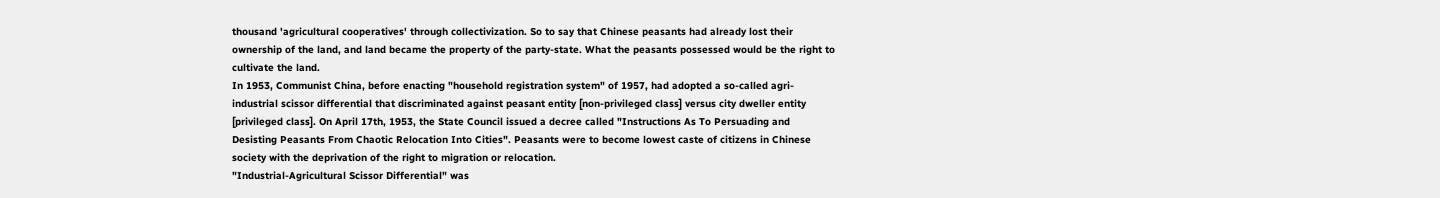thousand 'agricultural cooperatives' through collectivization. So to say that Chinese peasants had already lost their ownership of the land, and land became the property of the party-state. What the peasants possessed would be the right to cultivate the land.
In 1953, Communist China, before enacting "household registration system" of 1957, had adopted a so-called agri-industrial scissor differential that discriminated against peasant entity [non-privileged class] versus city dweller entity [privileged class]. On April 17th, 1953, the State Council issued a decree called "Instructions As To Persuading and Desisting Peasants From Chaotic Relocation Into Cities". Peasants were to become lowest caste of citizens in Chinese society with the deprivation of the right to migration or relocation.
"Industrial-Agricultural Scissor Differential" was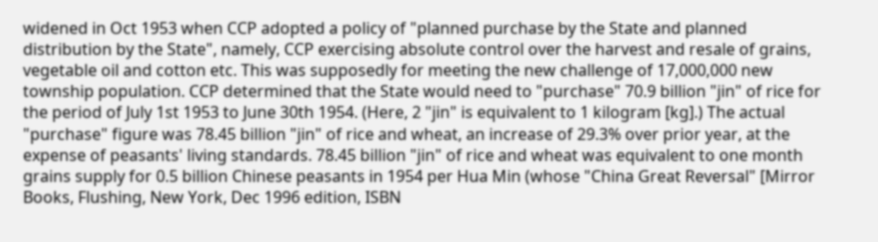widened in Oct 1953 when CCP adopted a policy of "planned purchase by the State and planned distribution by the State", namely, CCP exercising absolute control over the harvest and resale of grains, vegetable oil and cotton etc. This was supposedly for meeting the new challenge of 17,000,000 new township population. CCP determined that the State would need to "purchase" 70.9 billion "jin" of rice for the period of July 1st 1953 to June 30th 1954. (Here, 2 "jin" is equivalent to 1 kilogram [kg].) The actual "purchase" figure was 78.45 billion "jin" of rice and wheat, an increase of 29.3% over prior year, at the expense of peasants' living standards. 78.45 billion "jin" of rice and wheat was equivalent to one month grains supply for 0.5 billion Chinese peasants in 1954 per Hua Min (whose "China Great Reversal" [Mirror Books, Flushing, New York, Dec 1996 edition, ISBN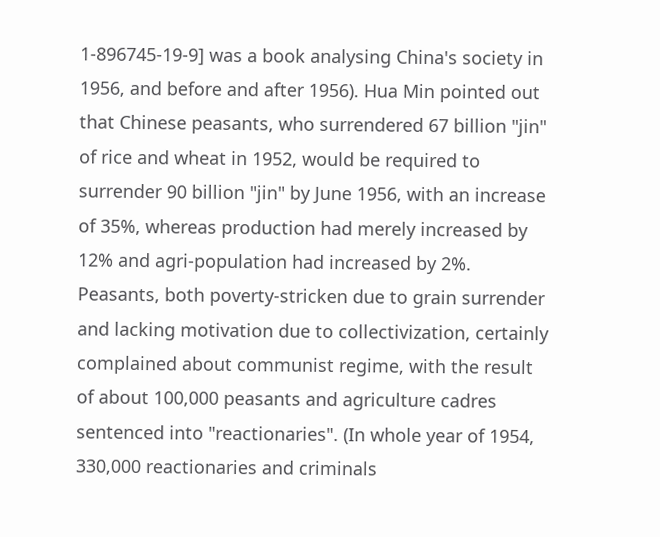1-896745-19-9] was a book analysing China's society in 1956, and before and after 1956). Hua Min pointed out that Chinese peasants, who surrendered 67 billion "jin" of rice and wheat in 1952, would be required to surrender 90 billion "jin" by June 1956, with an increase of 35%, whereas production had merely increased by 12% and agri-population had increased by 2%. Peasants, both poverty-stricken due to grain surrender and lacking motivation due to collectivization, certainly complained about communist regime, with the result of about 100,000 peasants and agriculture cadres sentenced into "reactionaries". (In whole year of 1954, 330,000 reactionaries and criminals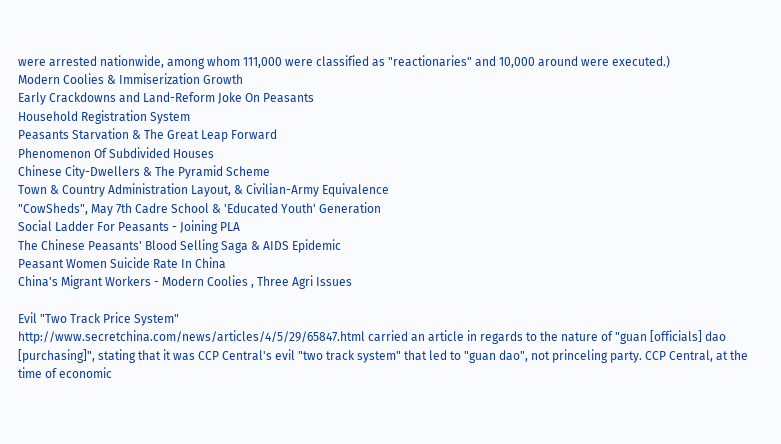were arrested nationwide, among whom 111,000 were classified as "reactionaries" and 10,000 around were executed.)
Modern Coolies & Immiserization Growth
Early Crackdowns and Land-Reform Joke On Peasants
Household Registration System
Peasants Starvation & The Great Leap Forward
Phenomenon Of Subdivided Houses
Chinese City-Dwellers & The Pyramid Scheme
Town & Country Administration Layout, & Civilian-Army Equivalence
"CowSheds", May 7th Cadre School & 'Educated Youth' Generation
Social Ladder For Peasants - Joining PLA
The Chinese Peasants' Blood Selling Saga & AIDS Epidemic
Peasant Women Suicide Rate In China
China's Migrant Workers - Modern Coolies , Three Agri Issues

Evil "Two Track Price System"
http://www.secretchina.com/news/articles/4/5/29/65847.html carried an article in regards to the nature of "guan [officials] dao [purchasing]", stating that it was CCP Central's evil "two track system" that led to "guan dao", not princeling party. CCP Central, at the time of economic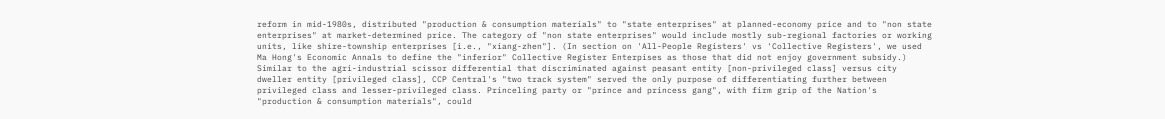reform in mid-1980s, distributed "production & consumption materials" to "state enterprises" at planned-economy price and to "non state enterprises" at market-determined price. The category of "non state enterprises" would include mostly sub-regional factories or working units, like shire-township enterprises [i.e., "xiang-zhen"]. (In section on 'All-People Registers' vs 'Collective Registers', we used Ma Hong's Economic Annals to define the "inferior" Collective Register Enterpises as those that did not enjoy government subsidy.)
Similar to the agri-industrial scissor differential that discriminated against peasant entity [non-privileged class] versus city dweller entity [privileged class], CCP Central's "two track system" served the only purpose of differentiating further between privileged class and lesser-privileged class. Princeling party or "prince and princess gang", with firm grip of the Nation's "production & consumption materials", could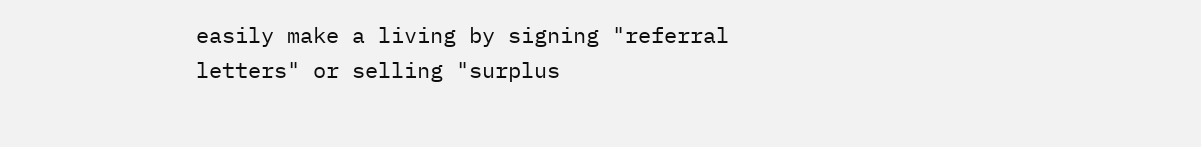easily make a living by signing "referral letters" or selling "surplus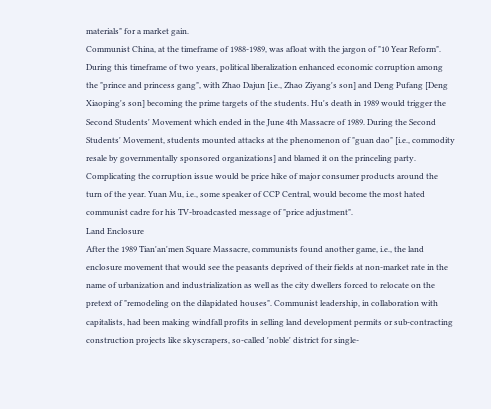materials" for a market gain.
Communist China, at the timeframe of 1988-1989, was afloat with the jargon of "10 Year Reform". During this timeframe of two years, political liberalization enhanced economic corruption among the "prince and princess gang", with Zhao Dajun [i.e., Zhao Ziyang's son] and Deng Pufang [Deng Xiaoping's son] becoming the prime targets of the students. Hu's death in 1989 would trigger the Second Students' Movement which ended in the June 4th Massacre of 1989. During the Second Students' Movement, students mounted attacks at the phenomenon of "guan dao" [i.e., commodity resale by governmentally sponsored organizations] and blamed it on the princeling party. Complicating the corruption issue would be price hike of major consumer products around the turn of the year. Yuan Mu, i.e., some speaker of CCP Central, would become the most hated communist cadre for his TV-broadcasted message of "price adjustment".
Land Enclosure
After the 1989 Tian'an'men Square Massacre, communists found another game, i.e., the land enclosure movement that would see the peasants deprived of their fields at non-market rate in the name of urbanization and industrialization as well as the city dwellers forced to relocate on the pretext of "remodeling on the dilapidated houses". Communist leadership, in collaboration with capitalists, had been making windfall profits in selling land development permits or sub-contracting construction projects like skyscrapers, so-called 'noble' district for single-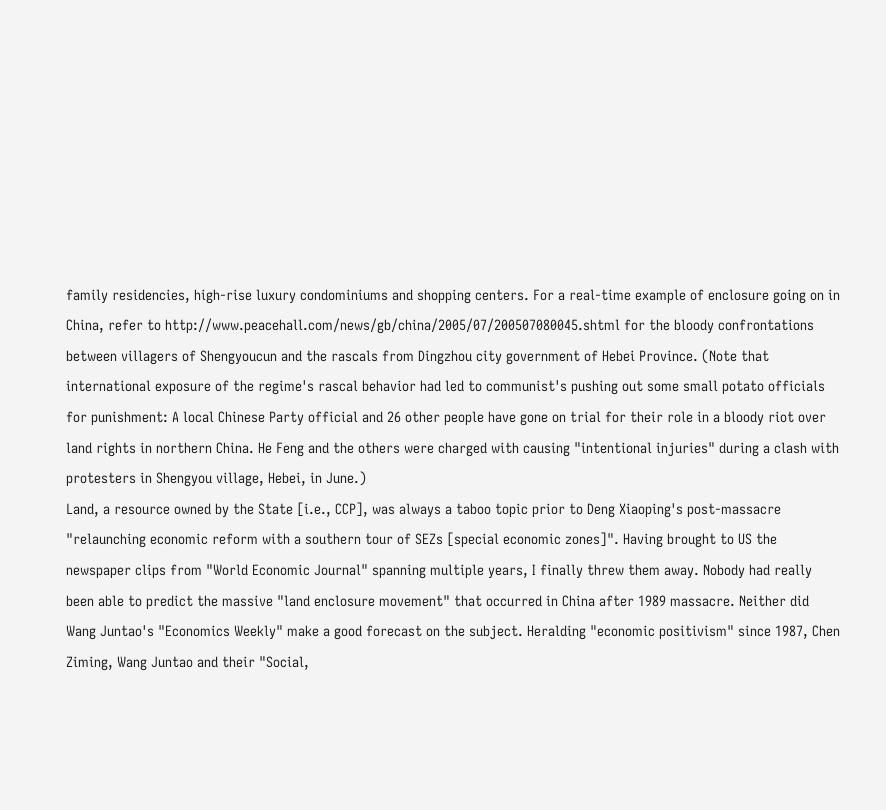family residencies, high-rise luxury condominiums and shopping centers. For a real-time example of enclosure going on in China, refer to http://www.peacehall.com/news/gb/china/2005/07/200507080045.shtml for the bloody confrontations between villagers of Shengyoucun and the rascals from Dingzhou city government of Hebei Province. (Note that international exposure of the regime's rascal behavior had led to communist's pushing out some small potato officials for punishment: A local Chinese Party official and 26 other people have gone on trial for their role in a bloody riot over land rights in northern China. He Feng and the others were charged with causing "intentional injuries" during a clash with protesters in Shengyou village, Hebei, in June.)
Land, a resource owned by the State [i.e., CCP], was always a taboo topic prior to Deng Xiaoping's post-massacre "relaunching economic reform with a southern tour of SEZs [special economic zones]". Having brought to US the newspaper clips from "World Economic Journal" spanning multiple years, I finally threw them away. Nobody had really been able to predict the massive "land enclosure movement" that occurred in China after 1989 massacre. Neither did Wang Juntao's "Economics Weekly" make a good forecast on the subject. Heralding "economic positivism" since 1987, Chen Ziming, Wang Juntao and their "Social,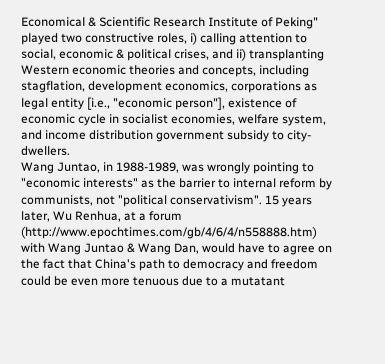Economical & Scientific Research Institute of Peking" played two constructive roles, i) calling attention to social, economic & political crises, and ii) transplanting Western economic theories and concepts, including stagflation, development economics, corporations as legal entity [i.e., "economic person"], existence of economic cycle in socialist economies, welfare system, and income distribution government subsidy to city-dwellers.
Wang Juntao, in 1988-1989, was wrongly pointing to "economic interests" as the barrier to internal reform by communists, not "political conservativism". 15 years later, Wu Renhua, at a forum (http://www.epochtimes.com/gb/4/6/4/n558888.htm) with Wang Juntao & Wang Dan, would have to agree on the fact that China's path to democracy and freedom could be even more tenuous due to a mutatant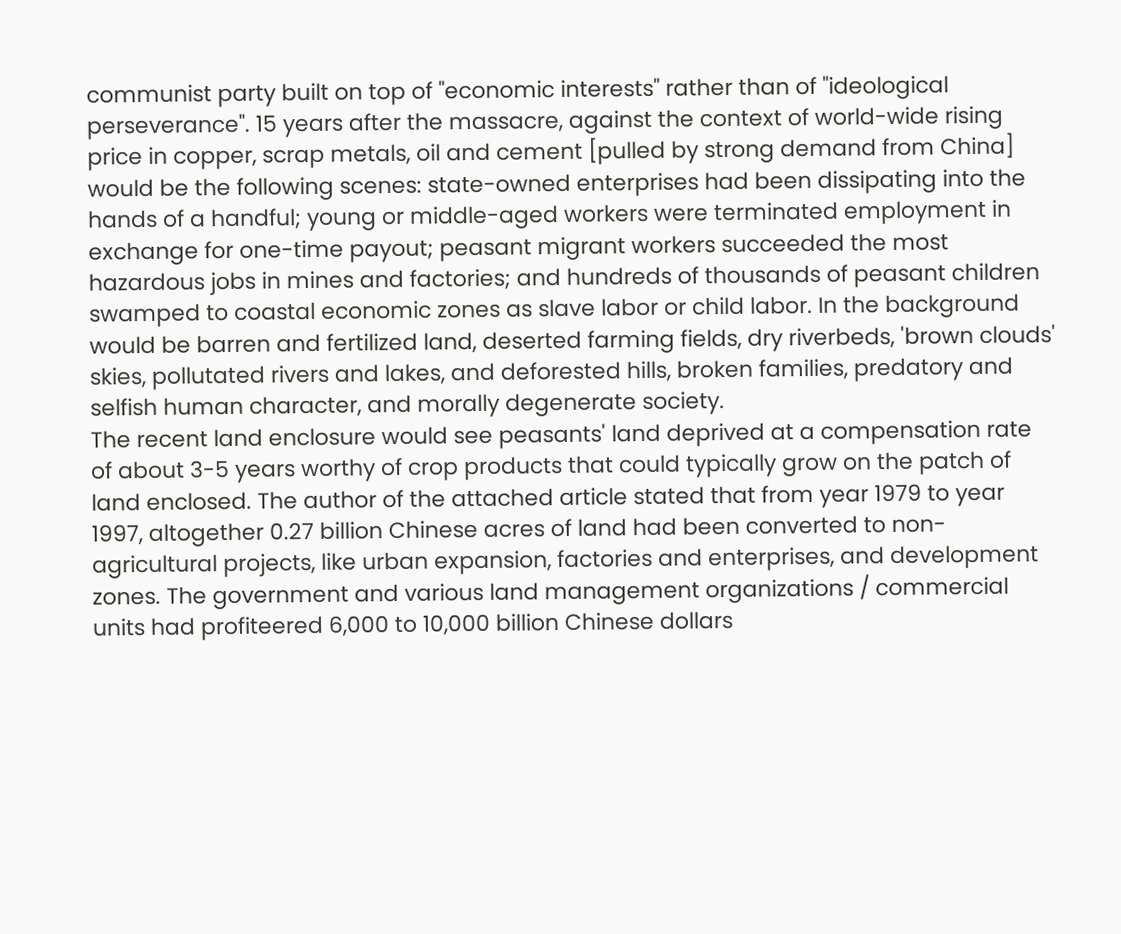communist party built on top of "economic interests" rather than of "ideological perseverance". 15 years after the massacre, against the context of world-wide rising price in copper, scrap metals, oil and cement [pulled by strong demand from China] would be the following scenes: state-owned enterprises had been dissipating into the hands of a handful; young or middle-aged workers were terminated employment in exchange for one-time payout; peasant migrant workers succeeded the most hazardous jobs in mines and factories; and hundreds of thousands of peasant children swamped to coastal economic zones as slave labor or child labor. In the background would be barren and fertilized land, deserted farming fields, dry riverbeds, 'brown clouds' skies, pollutated rivers and lakes, and deforested hills, broken families, predatory and selfish human character, and morally degenerate society.
The recent land enclosure would see peasants' land deprived at a compensation rate of about 3-5 years worthy of crop products that could typically grow on the patch of land enclosed. The author of the attached article stated that from year 1979 to year 1997, altogether 0.27 billion Chinese acres of land had been converted to non-agricultural projects, like urban expansion, factories and enterprises, and development zones. The government and various land management organizations / commercial units had profiteered 6,000 to 10,000 billion Chinese dollars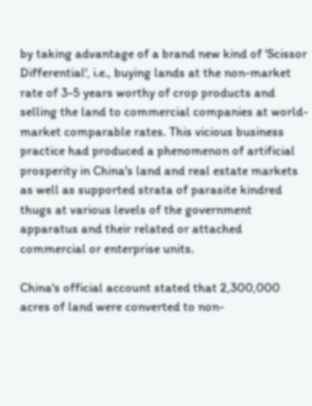by taking advantage of a brand new kind of 'Scissor Differential', i.e., buying lands at the non-market rate of 3-5 years worthy of crop products and selling the land to commercial companies at world-market comparable rates. This vicious business practice had produced a phenomenon of artificial prosperity in China's land and real estate markets as well as supported strata of parasite kindred thugs at various levels of the government apparatus and their related or attached commercial or enterprise units.

China's official account stated that 2,300,000 acres of land were converted to non-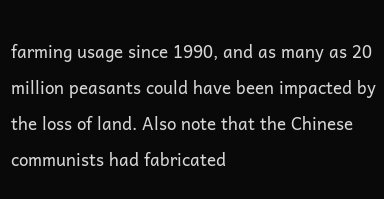farming usage since 1990, and as many as 20 million peasants could have been impacted by the loss of land. Also note that the Chinese communists had fabricated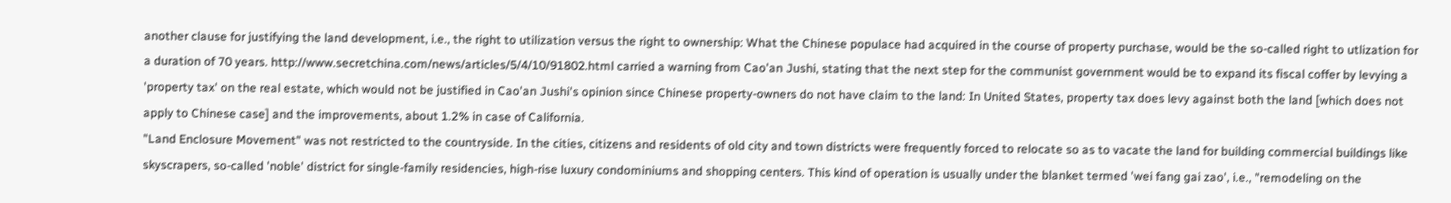another clause for justifying the land development, i.e., the right to utilization versus the right to ownership: What the Chinese populace had acquired in the course of property purchase, would be the so-called right to utlization for a duration of 70 years. http://www.secretchina.com/news/articles/5/4/10/91802.html carried a warning from Cao'an Jushi, stating that the next step for the communist government would be to expand its fiscal coffer by levying a 'property tax' on the real estate, which would not be justified in Cao'an Jushi's opinion since Chinese property-owners do not have claim to the land: In United States, property tax does levy against both the land [which does not apply to Chinese case] and the improvements, about 1.2% in case of California.
"Land Enclosure Movement" was not restricted to the countryside. In the cities, citizens and residents of old city and town districts were frequently forced to relocate so as to vacate the land for building commercial buildings like skyscrapers, so-called 'noble' district for single-family residencies, high-rise luxury condominiums and shopping centers. This kind of operation is usually under the blanket termed 'wei fang gai zao', i.e., "remodeling on the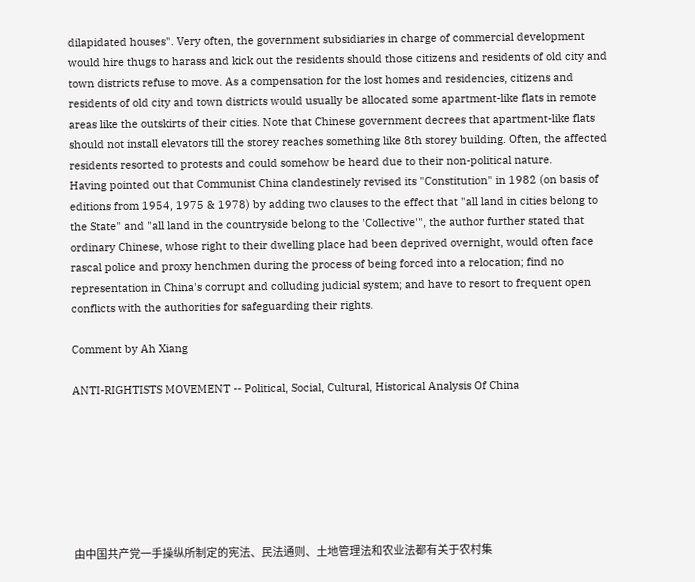dilapidated houses". Very often, the government subsidiaries in charge of commercial development would hire thugs to harass and kick out the residents should those citizens and residents of old city and town districts refuse to move. As a compensation for the lost homes and residencies, citizens and residents of old city and town districts would usually be allocated some apartment-like flats in remote areas like the outskirts of their cities. Note that Chinese government decrees that apartment-like flats should not install elevators till the storey reaches something like 8th storey building. Often, the affected residents resorted to protests and could somehow be heard due to their non-political nature.
Having pointed out that Communist China clandestinely revised its "Constitution" in 1982 (on basis of editions from 1954, 1975 & 1978) by adding two clauses to the effect that "all land in cities belong to the State" and "all land in the countryside belong to the 'Collective'", the author further stated that ordinary Chinese, whose right to their dwelling place had been deprived overnight, would often face rascal police and proxy henchmen during the process of being forced into a relocation; find no representation in China's corrupt and colluding judicial system; and have to resort to frequent open conflicts with the authorities for safeguarding their rights.

Comment by Ah Xiang

ANTI-RIGHTISTS MOVEMENT -- Political, Social, Cultural, Historical Analysis Of China







由中国共产党一手操纵所制定的宪法、民法通则、土地管理法和农业法都有关于农村集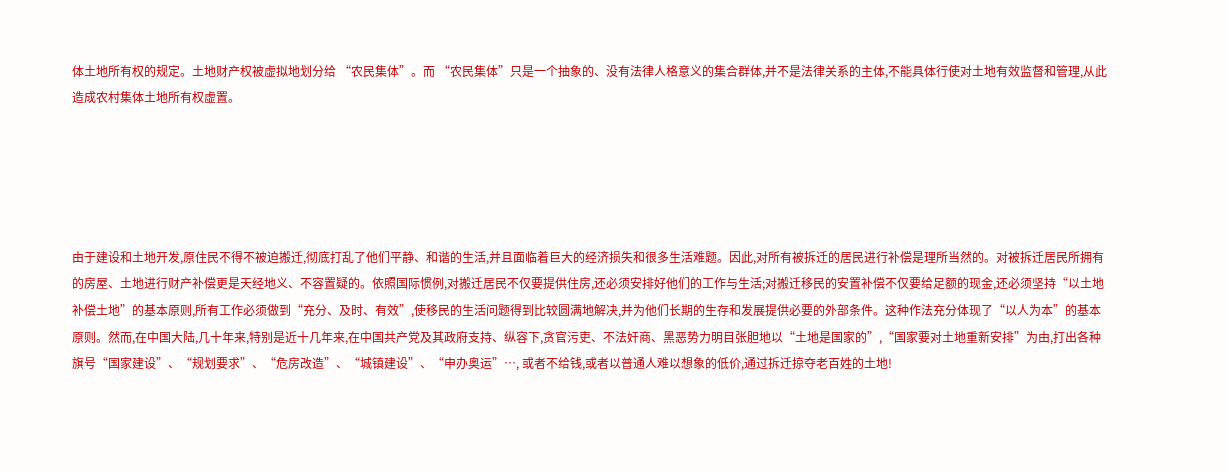体土地所有权的规定。土地财产权被虚拟地划分给 “农民集体”。而 “农民集体”只是一个抽象的、没有法律人格意义的集合群体,并不是法律关系的主体,不能具体行使对土地有效监督和管理,从此造成农村集体土地所有权虚置。





由于建设和土地开发,原住民不得不被迫搬迁,彻底打乱了他们平静、和谐的生活,并且面临着巨大的经济损失和很多生活难题。因此,对所有被拆迁的居民进行补偿是理所当然的。对被拆迁居民所拥有的房屋、土地进行财产补偿更是天经地义、不容置疑的。依照国际惯例,对搬迁居民不仅要提供住房,还必须安排好他们的工作与生活;对搬迁移民的安置补偿不仅要给足额的现金,还必须坚持“以土地补偿土地”的基本原则,所有工作必须做到“充分、及时、有效”,使移民的生活问题得到比较圆满地解决,并为他们长期的生存和发展提供必要的外部条件。这种作法充分体现了“以人为本”的基本原则。然而,在中国大陆,几十年来,特别是近十几年来,在中国共产党及其政府支持、纵容下,贪官污吏、不法奸商、黑恶势力明目张胆地以“土地是国家的”,“国家要对土地重新安排”为由,打出各种旗号“国家建设”、“规划要求”、“危房改造”、“城镇建设”、“申办奥运”…, 或者不给钱,或者以普通人难以想象的低价,通过拆迁掠夺老百姓的土地!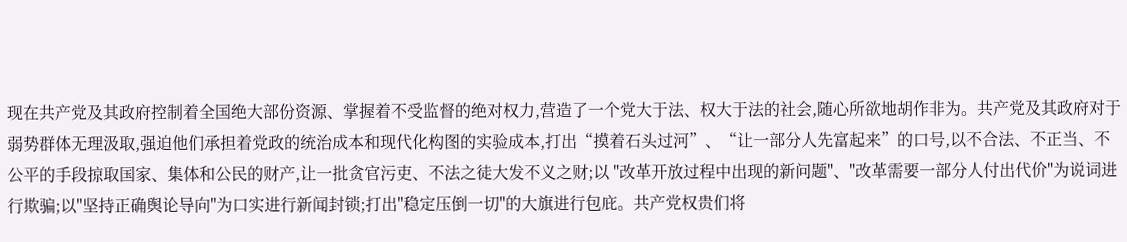现在共产党及其政府控制着全国绝大部份资源、掌握着不受监督的绝对权力,营造了一个党大于法、权大于法的社会,随心所欲地胡作非为。共产党及其政府对于弱势群体无理汲取,强迫他们承担着党政的统治成本和现代化构图的实验成本,打出“摸着石头过河”、“让一部分人先富起来”的口号,以不合法、不正当、不公平的手段掠取国家、集体和公民的财产,让一批贪官污吏、不法之徒大发不义之财;以 "改革开放过程中出现的新问题"、"改革需要一部分人付出代价"为说词进行欺骗;以"坚持正确舆论导向"为口实进行新闻封锁;打出"稳定压倒一切"的大旗进行包庇。共产党权贵们将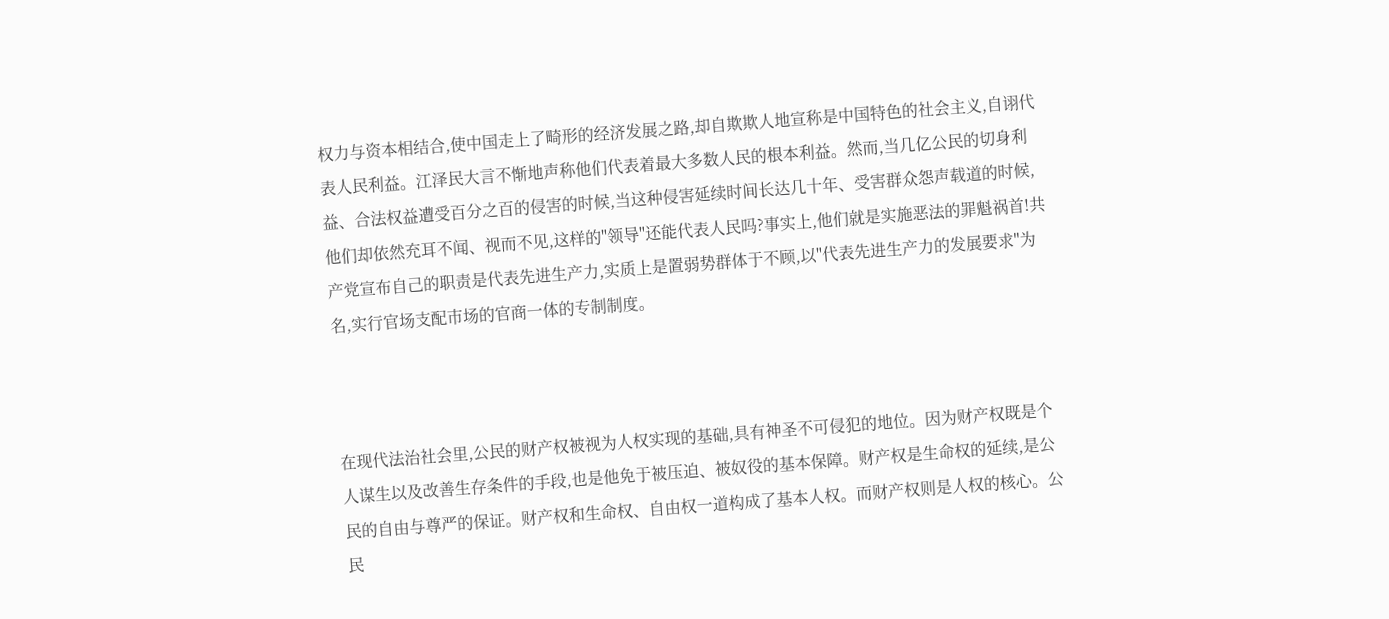权力与资本相结合,使中国走上了畸形的经济发展之路,却自欺欺人地宣称是中国特色的社会主义,自诩代表人民利益。江泽民大言不惭地声称他们代表着最大多数人民的根本利益。然而,当几亿公民的切身利益、合法权益遭受百分之百的侵害的时候,当这种侵害延续时间长达几十年、受害群众怨声载道的时候,他们却依然充耳不闻、视而不见,这样的"领导"还能代表人民吗?事实上,他们就是实施恶法的罪魁祸首!共产党宣布自己的职责是代表先进生产力,实质上是置弱势群体于不顾,以"代表先进生产力的发展要求"为名,实行官场支配市场的官商一体的专制制度。



在现代法治社会里,公民的财产权被视为人权实现的基础,具有神圣不可侵犯的地位。因为财产权既是个人谋生以及改善生存条件的手段,也是他免于被压迫、被奴役的基本保障。财产权是生命权的延续,是公民的自由与尊严的保证。财产权和生命权、自由权一道构成了基本人权。而财产权则是人权的核心。公民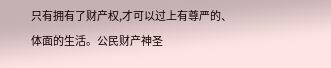只有拥有了财产权,才可以过上有尊严的、体面的生活。公民财产神圣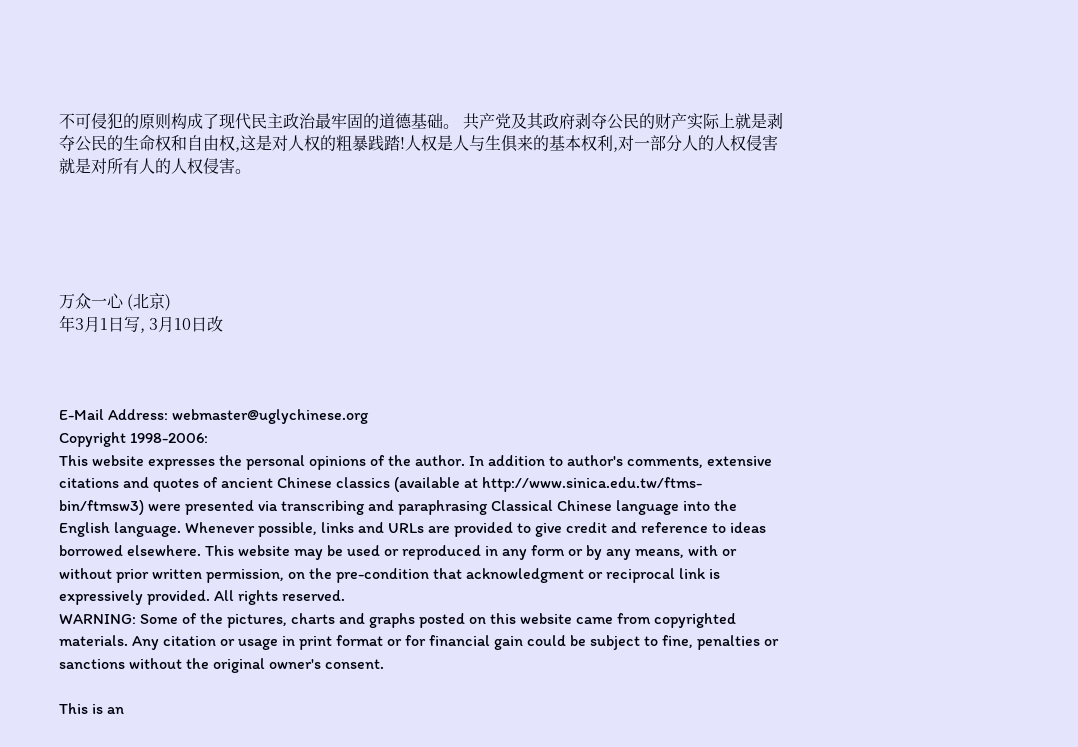不可侵犯的原则构成了现代民主政治最牢固的道德基础。 共产党及其政府剥夺公民的财产实际上就是剥夺公民的生命权和自由权,这是对人权的粗暴践踏!人权是人与生俱来的基本权利,对一部分人的人权侵害就是对所有人的人权侵害。





万众一心 (北京)
年3月1日写, 3月10日改



E-Mail Address: webmaster@uglychinese.org
Copyright 1998-2006:
This website expresses the personal opinions of the author. In addition to author's comments, extensive citations and quotes of ancient Chinese classics (available at http://www.sinica.edu.tw/ftms-bin/ftmsw3) were presented via transcribing and paraphrasing Classical Chinese language into the English language. Whenever possible, links and URLs are provided to give credit and reference to ideas borrowed elsewhere. This website may be used or reproduced in any form or by any means, with or without prior written permission, on the pre-condition that acknowledgment or reciprocal link is expressively provided. All rights reserved.
WARNING: Some of the pictures, charts and graphs posted on this website came from copyrighted materials. Any citation or usage in print format or for financial gain could be subject to fine, penalties or sanctions without the original owner's consent.

This is an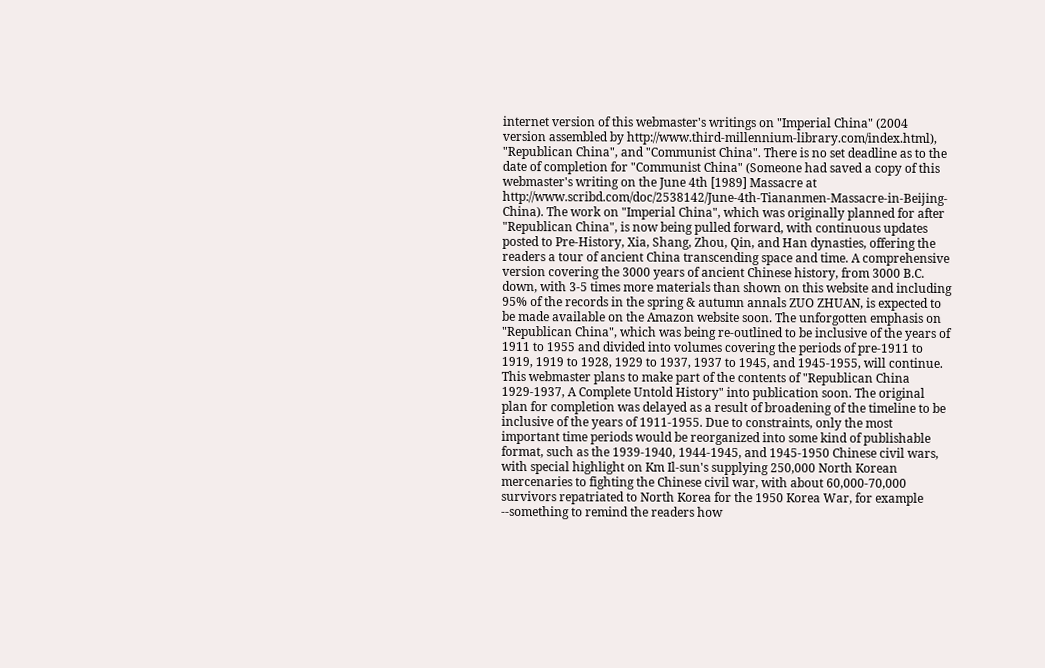internet version of this webmaster's writings on "Imperial China" (2004 version assembled by http://www.third-millennium-library.com/index.html), "Republican China", and "Communist China". There is no set deadline as to the date of completion for "Communist China" (Someone had saved a copy of this webmaster's writing on the June 4th [1989] Massacre at http://www.scribd.com/doc/2538142/June-4th-Tiananmen-Massacre-in-Beijing-China). The work on "Imperial China", which was originally planned for after "Republican China", is now being pulled forward, with continuous updates posted to Pre-History, Xia, Shang, Zhou, Qin, and Han dynasties, offering the readers a tour of ancient China transcending space and time. A comprehensive version covering the 3000 years of ancient Chinese history, from 3000 B.C. down, with 3-5 times more materials than shown on this website and including 95% of the records in the spring & autumn annals ZUO ZHUAN, is expected to be made available on the Amazon website soon. The unforgotten emphasis on "Republican China", which was being re-outlined to be inclusive of the years of 1911 to 1955 and divided into volumes covering the periods of pre-1911 to 1919, 1919 to 1928, 1929 to 1937, 1937 to 1945, and 1945-1955, will continue. This webmaster plans to make part of the contents of "Republican China 1929-1937, A Complete Untold History" into publication soon. The original plan for completion was delayed as a result of broadening of the timeline to be inclusive of the years of 1911-1955. Due to constraints, only the most important time periods would be reorganized into some kind of publishable format, such as the 1939-1940, 1944-1945, and 1945-1950 Chinese civil wars, with special highlight on Km Il-sun's supplying 250,000 North Korean mercenaries to fighting the Chinese civil war, with about 60,000-70,000 survivors repatriated to North Korea for the 1950 Korea War, for example --something to remind the readers how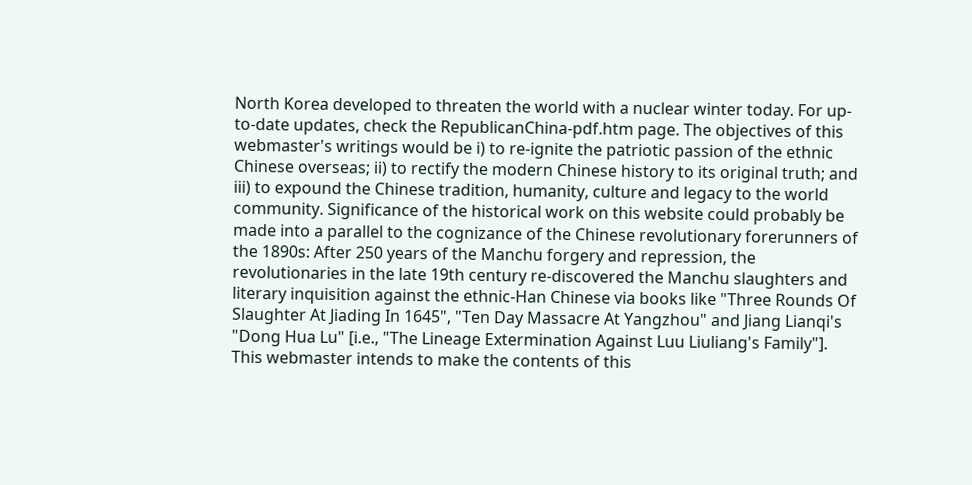North Korea developed to threaten the world with a nuclear winter today. For up-to-date updates, check the RepublicanChina-pdf.htm page. The objectives of this webmaster's writings would be i) to re-ignite the patriotic passion of the ethnic Chinese overseas; ii) to rectify the modern Chinese history to its original truth; and iii) to expound the Chinese tradition, humanity, culture and legacy to the world community. Significance of the historical work on this website could probably be made into a parallel to the cognizance of the Chinese revolutionary forerunners of the 1890s: After 250 years of the Manchu forgery and repression, the revolutionaries in the late 19th century re-discovered the Manchu slaughters and literary inquisition against the ethnic-Han Chinese via books like "Three Rounds Of Slaughter At Jiading In 1645", "Ten Day Massacre At Yangzhou" and Jiang Lianqi's "Dong Hua Lu" [i.e., "The Lineage Extermination Against Luu Liuliang's Family"]. This webmaster intends to make the contents of this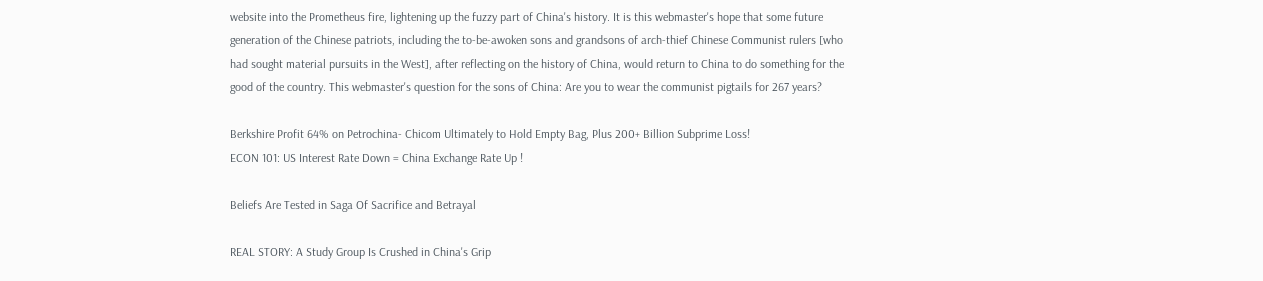website into the Prometheus fire, lightening up the fuzzy part of China's history. It is this webmaster's hope that some future generation of the Chinese patriots, including the to-be-awoken sons and grandsons of arch-thief Chinese Communist rulers [who had sought material pursuits in the West], after reflecting on the history of China, would return to China to do something for the good of the country. This webmaster's question for the sons of China: Are you to wear the communist pigtails for 267 years?

Berkshire Profit 64% on Petrochina- Chicom Ultimately to Hold Empty Bag, Plus 200+ Billion Subprime Loss!
ECON 101: US Interest Rate Down = China Exchange Rate Up !

Beliefs Are Tested in Saga Of Sacrifice and Betrayal

REAL STORY: A Study Group Is Crushed in China's Grip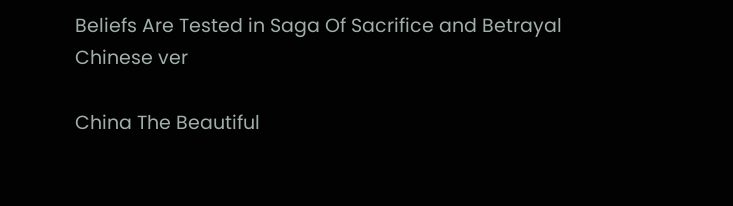Beliefs Are Tested in Saga Of Sacrifice and Betrayal
Chinese ver

China The Beautiful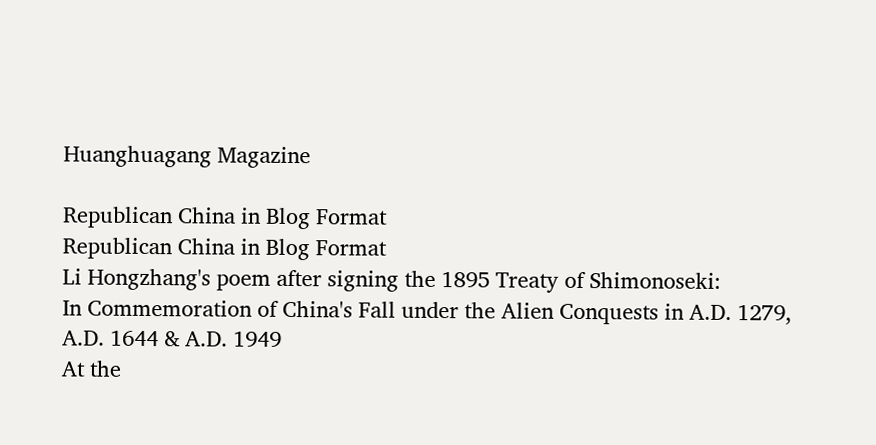Huanghuagang Magazine

Republican China in Blog Format
Republican China in Blog Format
Li Hongzhang's poem after signing the 1895 Treaty of Shimonoseki:
In Commemoration of China's Fall under the Alien Conquests in A.D. 1279, A.D. 1644 & A.D. 1949
At the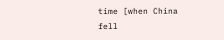time [when China fell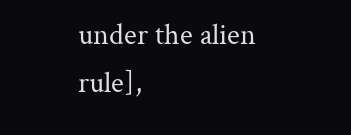under the alien rule],